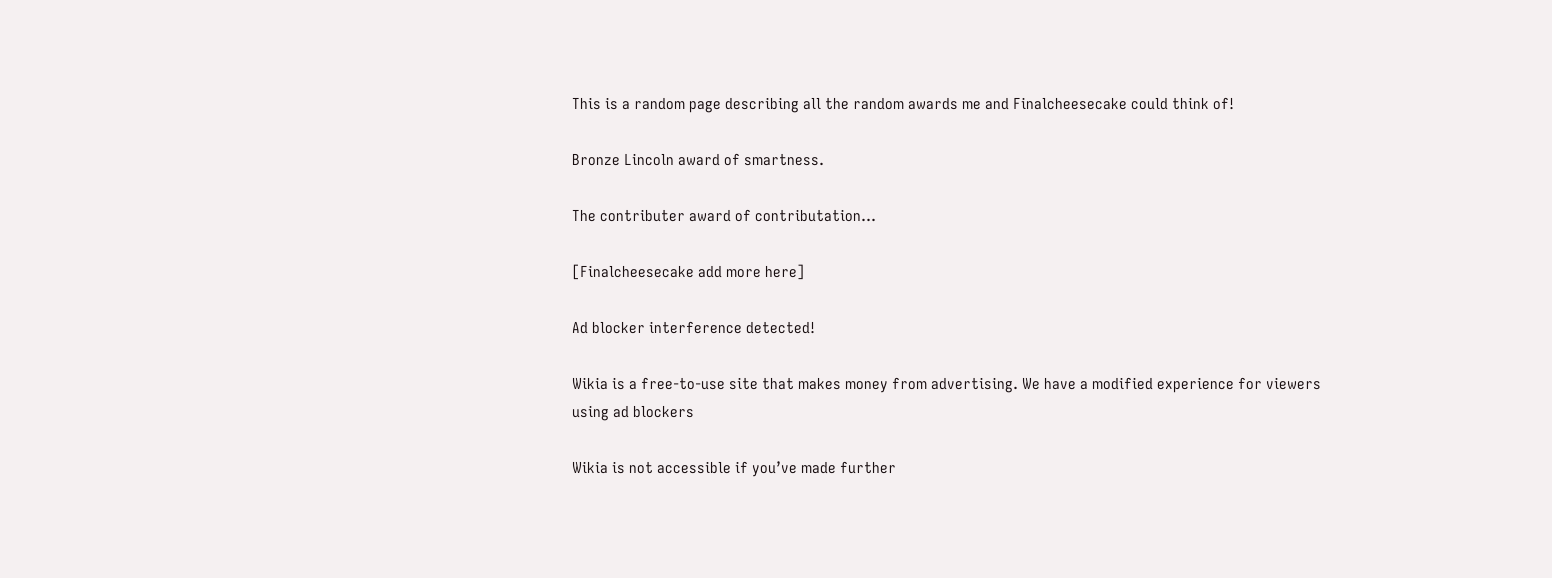This is a random page describing all the random awards me and Finalcheesecake could think of!

Bronze Lincoln award of smartness.

The contributer award of contributation...

[Finalcheesecake add more here]

Ad blocker interference detected!

Wikia is a free-to-use site that makes money from advertising. We have a modified experience for viewers using ad blockers

Wikia is not accessible if you’ve made further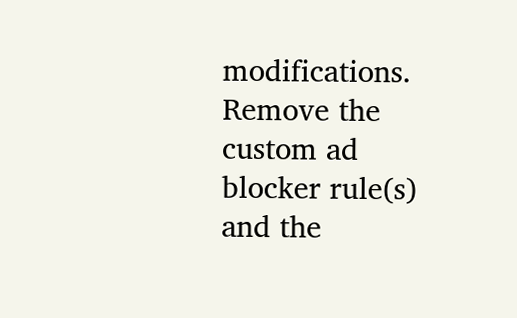modifications. Remove the custom ad blocker rule(s) and the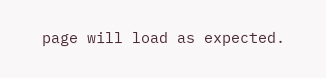page will load as expected.